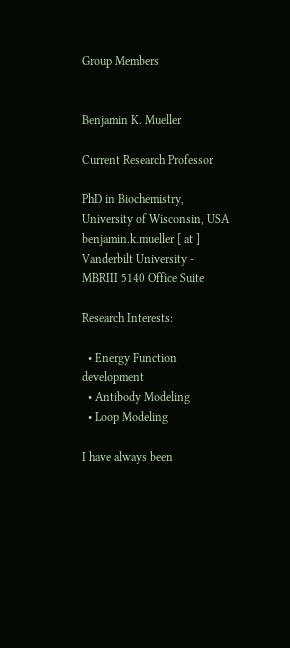Group Members


Benjamin K. Mueller

Current Research Professor

PhD in Biochemistry, University of Wisconsin, USA
benjamin.k.mueller [ at ]
Vanderbilt University - MBRIII 5140 Office Suite

Research Interests:

  • Energy Function development
  • Antibody Modeling
  • Loop Modeling

I have always been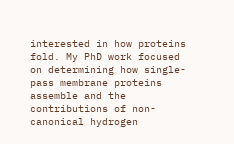interested in how proteins fold. My PhD work focused on determining how single-pass membrane proteins assemble and the contributions of non-canonical hydrogen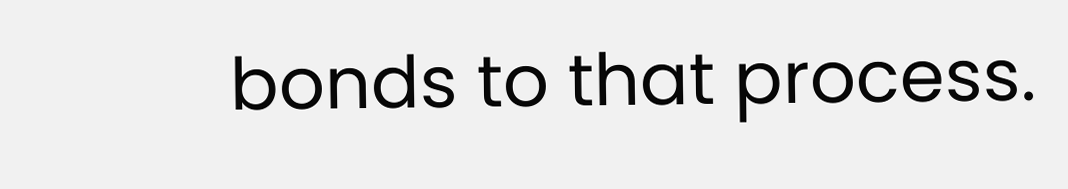bonds to that process.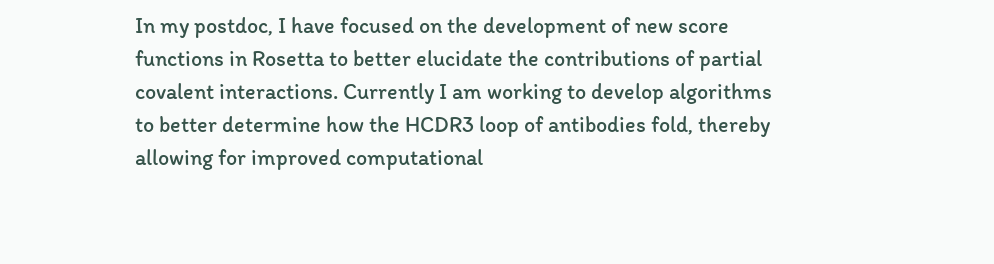In my postdoc, I have focused on the development of new score functions in Rosetta to better elucidate the contributions of partial covalent interactions. Currently I am working to develop algorithms to better determine how the HCDR3 loop of antibodies fold, thereby allowing for improved computational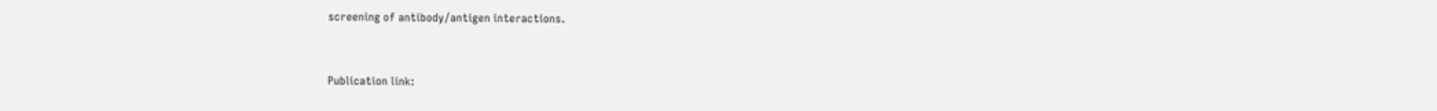screening of antibody/antigen interactions.


Publication link: